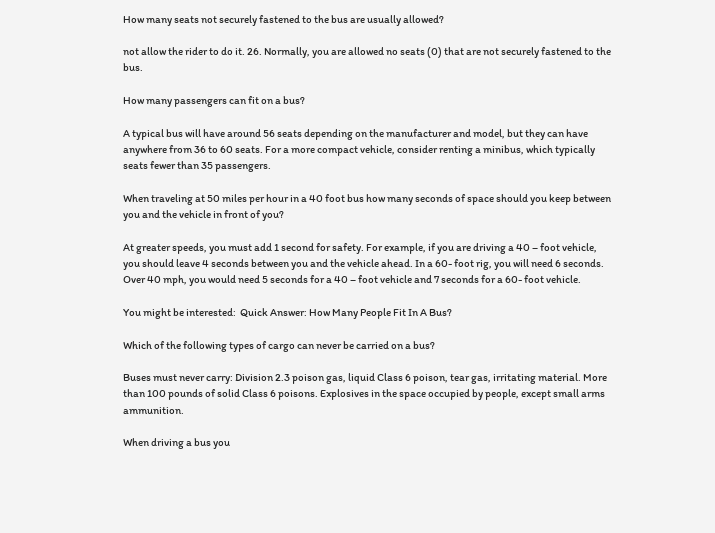How many seats not securely fastened to the bus are usually allowed?

not allow the rider to do it. 26. Normally, you are allowed no seats (0) that are not securely fastened to the bus.

How many passengers can fit on a bus?

A typical bus will have around 56 seats depending on the manufacturer and model, but they can have anywhere from 36 to 60 seats. For a more compact vehicle, consider renting a minibus, which typically seats fewer than 35 passengers.

When traveling at 50 miles per hour in a 40 foot bus how many seconds of space should you keep between you and the vehicle in front of you?

At greater speeds, you must add 1 second for safety. For example, if you are driving a 40 – foot vehicle, you should leave 4 seconds between you and the vehicle ahead. In a 60- foot rig, you will need 6 seconds. Over 40 mph, you would need 5 seconds for a 40 – foot vehicle and 7 seconds for a 60- foot vehicle.

You might be interested:  Quick Answer: How Many People Fit In A Bus?

Which of the following types of cargo can never be carried on a bus?

Buses must never carry: Division 2.3 poison gas, liquid Class 6 poison, tear gas, irritating material. More than 100 pounds of solid Class 6 poisons. Explosives in the space occupied by people, except small arms ammunition.

When driving a bus you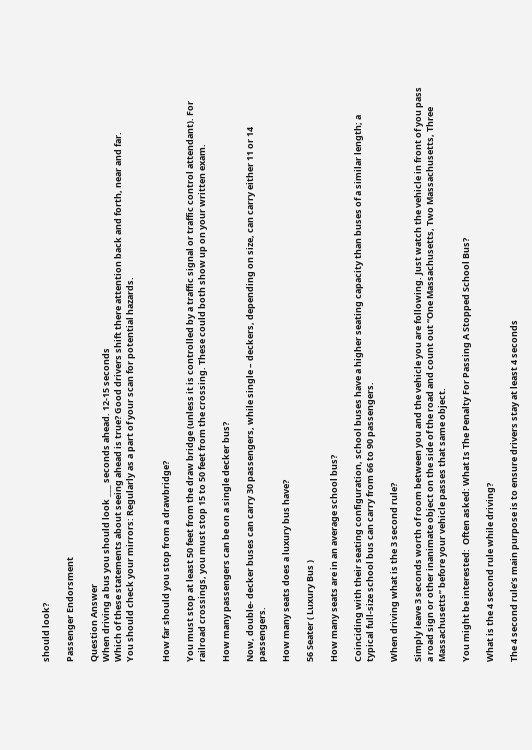should look?

Passenger Endorsment

Question Answer
When driving a bus you should look ___ seconds ahead. 12-15 seconds
Which of these statements about seeing ahead is true? Good drivers shift there attention back and forth, near and far.
You should check your mirrors: Regularly as a part of your scan for potential hazards.


How far should you stop from a drawbridge?

You must stop at least 50 feet from the draw bridge (unless it is controlled by a traffic signal or traffic control attendant). For railroad crossings, you must stop 15 to 50 feet from the crossing. These could both show up on your written exam.

How many passengers can be on a single decker bus?

Now, double- decker buses can carry 30 passengers, while single – deckers, depending on size, can carry either 11 or 14 passengers.

How many seats does a luxury bus have?

56 Seater ( Luxury Bus )

How many seats are in an average school bus?

Coinciding with their seating configuration, school buses have a higher seating capacity than buses of a similar length; a typical full-size school bus can carry from 66 to 90 passengers.

When driving what is the 3 second rule?

Simply leave 3 seconds worth of room between you and the vehicle you are following. Just watch the vehicle in front of you pass a road sign or other inanimate object on the side of the road and count out “One Massachusetts, Two Massachusetts, Three Massachusetts” before your vehicle passes that same object.

You might be interested:  Often asked: What Is The Penalty For Passing A Stopped School Bus?

What is the 4 second rule while driving?

The 4 second rule’s main purpose is to ensure drivers stay at least 4 seconds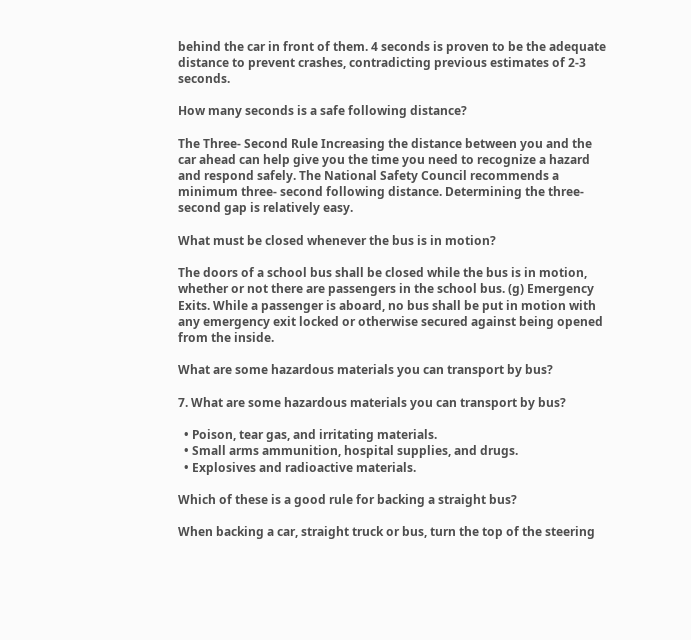behind the car in front of them. 4 seconds is proven to be the adequate distance to prevent crashes, contradicting previous estimates of 2-3 seconds.

How many seconds is a safe following distance?

The Three- Second Rule Increasing the distance between you and the car ahead can help give you the time you need to recognize a hazard and respond safely. The National Safety Council recommends a minimum three- second following distance. Determining the three- second gap is relatively easy.

What must be closed whenever the bus is in motion?

The doors of a school bus shall be closed while the bus is in motion, whether or not there are passengers in the school bus. (g) Emergency Exits. While a passenger is aboard, no bus shall be put in motion with any emergency exit locked or otherwise secured against being opened from the inside.

What are some hazardous materials you can transport by bus?

7. What are some hazardous materials you can transport by bus?

  • Poison, tear gas, and irritating materials.
  • Small arms ammunition, hospital supplies, and drugs.
  • Explosives and radioactive materials.

Which of these is a good rule for backing a straight bus?

When backing a car, straight truck or bus, turn the top of the steering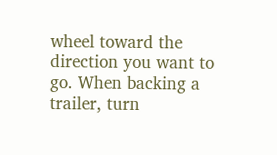wheel toward the direction you want to go. When backing a trailer, turn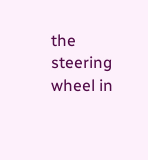the steering wheel in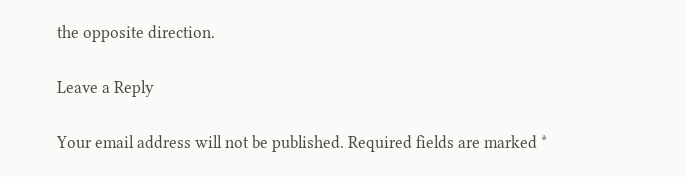the opposite direction.

Leave a Reply

Your email address will not be published. Required fields are marked *